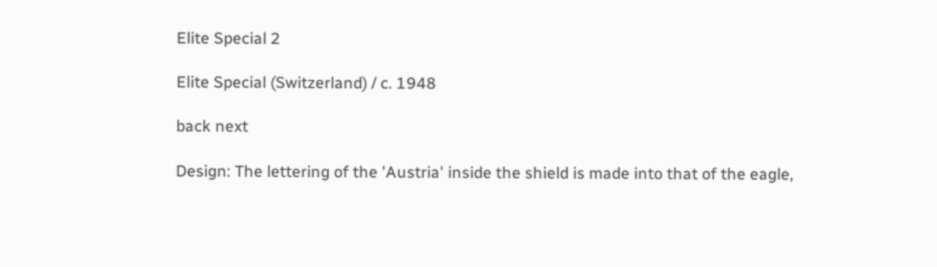Elite Special 2

Elite Special (Switzerland) / c. 1948

back next

Design: The lettering of the 'Austria' inside the shield is made into that of the eagle,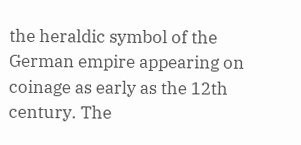the heraldic symbol of the German empire appearing on coinage as early as the 12th century. The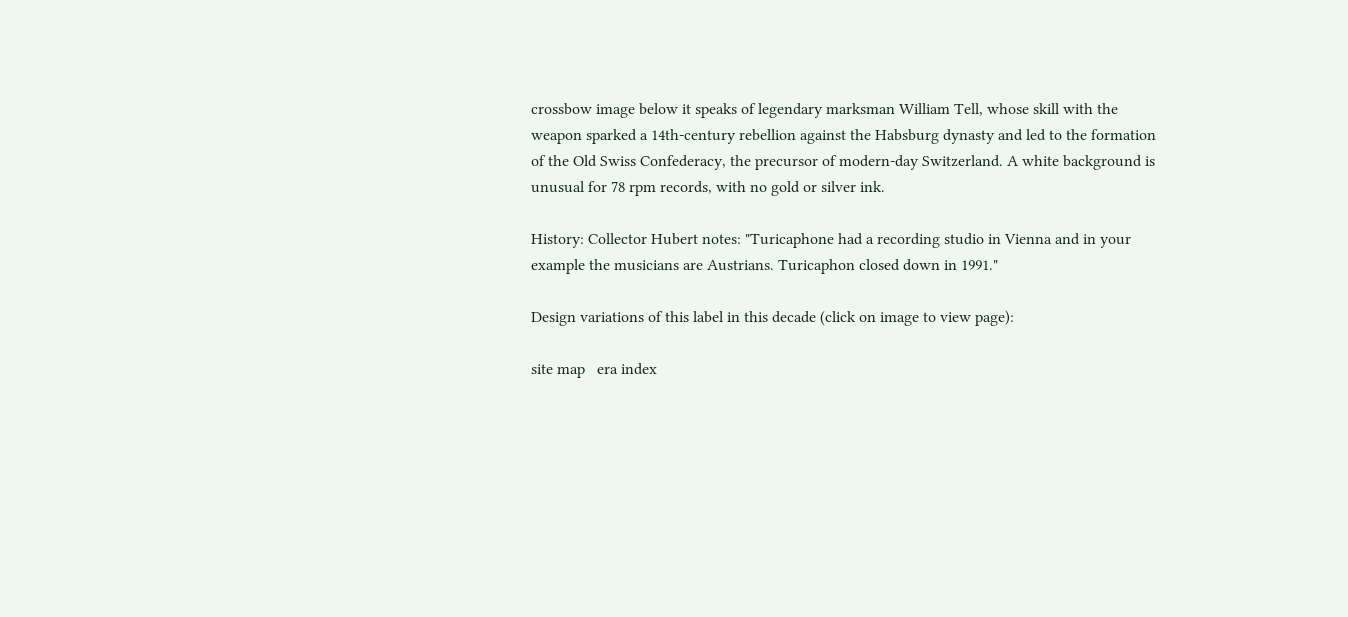crossbow image below it speaks of legendary marksman William Tell, whose skill with the weapon sparked a 14th-century rebellion against the Habsburg dynasty and led to the formation of the Old Swiss Confederacy, the precursor of modern-day Switzerland. A white background is unusual for 78 rpm records, with no gold or silver ink.

History: Collector Hubert notes: "Turicaphone had a recording studio in Vienna and in your example the musicians are Austrians. Turicaphon closed down in 1991."

Design variations of this label in this decade (click on image to view page):

site map   era index